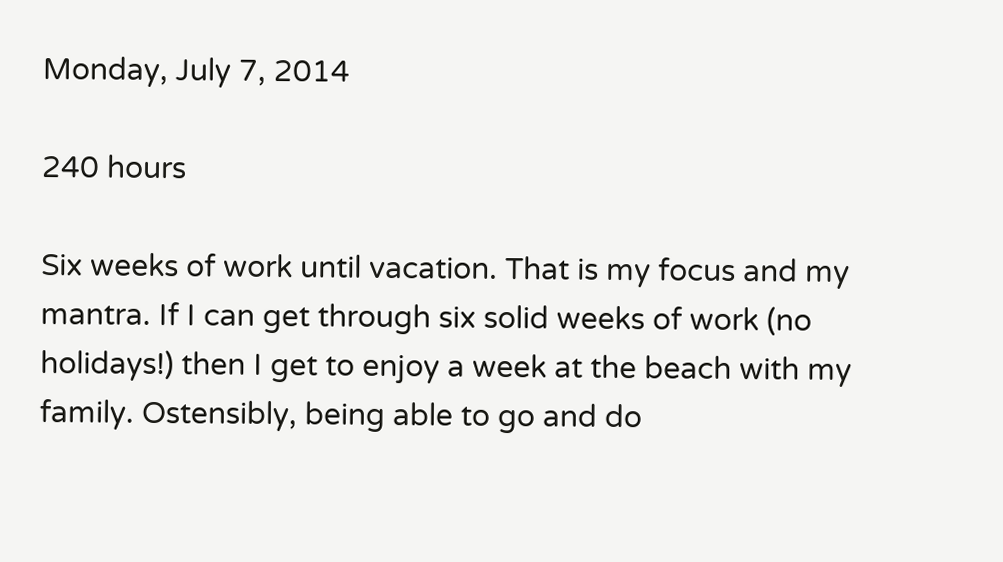Monday, July 7, 2014

240 hours

Six weeks of work until vacation. That is my focus and my mantra. If I can get through six solid weeks of work (no holidays!) then I get to enjoy a week at the beach with my family. Ostensibly, being able to go and do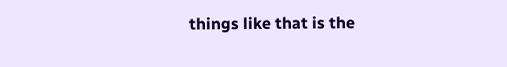things like that is the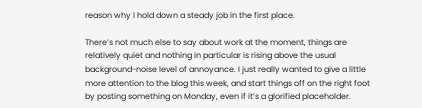reason why I hold down a steady job in the first place.

There’s not much else to say about work at the moment, things are relatively quiet and nothing in particular is rising above the usual background-noise level of annoyance. I just really wanted to give a little more attention to the blog this week, and start things off on the right foot by posting something on Monday, even if it’s a glorified placeholder.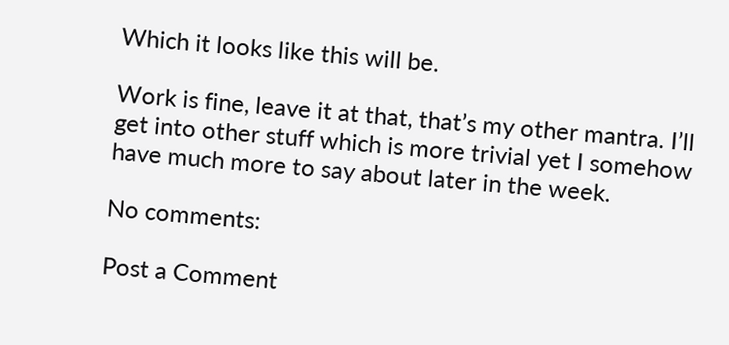Which it looks like this will be.

Work is fine, leave it at that, that’s my other mantra. I’ll get into other stuff which is more trivial yet I somehow have much more to say about later in the week.

No comments:

Post a Comment